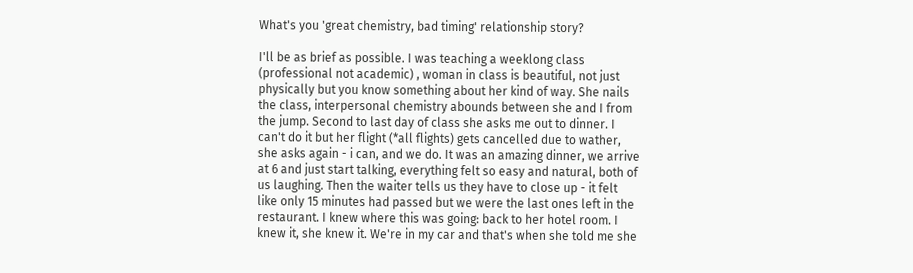What's you 'great chemistry, bad timing' relationship story?

I'll be as brief as possible. I was teaching a weeklong class (professional not academic) , woman in class is beautiful, not just physically but you know something about her kind of way. She nails the class, interpersonal chemistry abounds between she and I from the jump. Second to last day of class she asks me out to dinner. I can't do it but her flight (*all flights) gets cancelled due to wather, she asks again - i can, and we do. It was an amazing dinner, we arrive at 6 and just start talking, everything felt so easy and natural, both of us laughing. Then the waiter tells us they have to close up - it felt like only 15 minutes had passed but we were the last ones left in the restaurant. I knew where this was going: back to her hotel room. I knew it, she knew it. We're in my car and that's when she told me she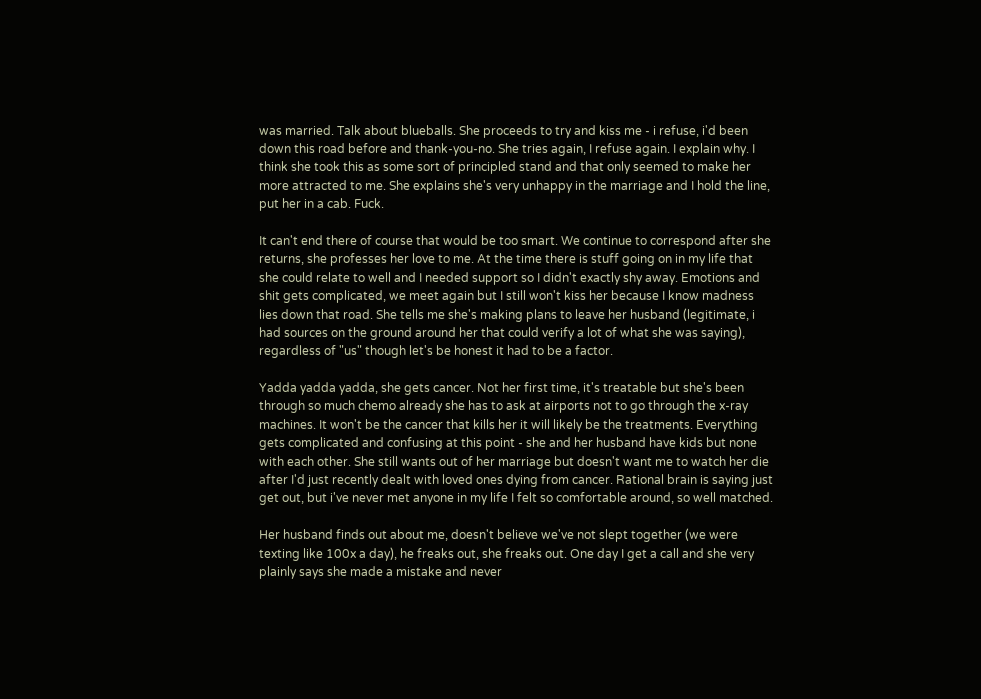was married. Talk about blueballs. She proceeds to try and kiss me - i refuse, i'd been down this road before and thank-you-no. She tries again, I refuse again. I explain why. I think she took this as some sort of principled stand and that only seemed to make her more attracted to me. She explains she's very unhappy in the marriage and I hold the line, put her in a cab. Fuck.

It can't end there of course that would be too smart. We continue to correspond after she returns, she professes her love to me. At the time there is stuff going on in my life that she could relate to well and I needed support so I didn't exactly shy away. Emotions and shit gets complicated, we meet again but I still won't kiss her because I know madness lies down that road. She tells me she's making plans to leave her husband (legitimate, i had sources on the ground around her that could verify a lot of what she was saying), regardless of "us" though let's be honest it had to be a factor.

Yadda yadda yadda, she gets cancer. Not her first time, it's treatable but she's been through so much chemo already she has to ask at airports not to go through the x-ray machines. It won't be the cancer that kills her it will likely be the treatments. Everything gets complicated and confusing at this point - she and her husband have kids but none with each other. She still wants out of her marriage but doesn't want me to watch her die after I'd just recently dealt with loved ones dying from cancer. Rational brain is saying just get out, but i've never met anyone in my life I felt so comfortable around, so well matched.

Her husband finds out about me, doesn't believe we've not slept together (we were texting like 100x a day), he freaks out, she freaks out. One day I get a call and she very plainly says she made a mistake and never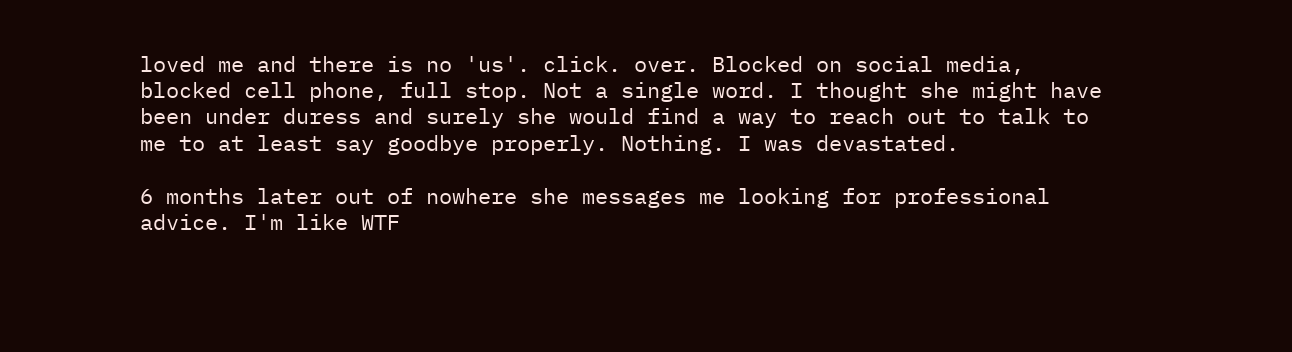loved me and there is no 'us'. click. over. Blocked on social media, blocked cell phone, full stop. Not a single word. I thought she might have been under duress and surely she would find a way to reach out to talk to me to at least say goodbye properly. Nothing. I was devastated.

6 months later out of nowhere she messages me looking for professional advice. I'm like WTF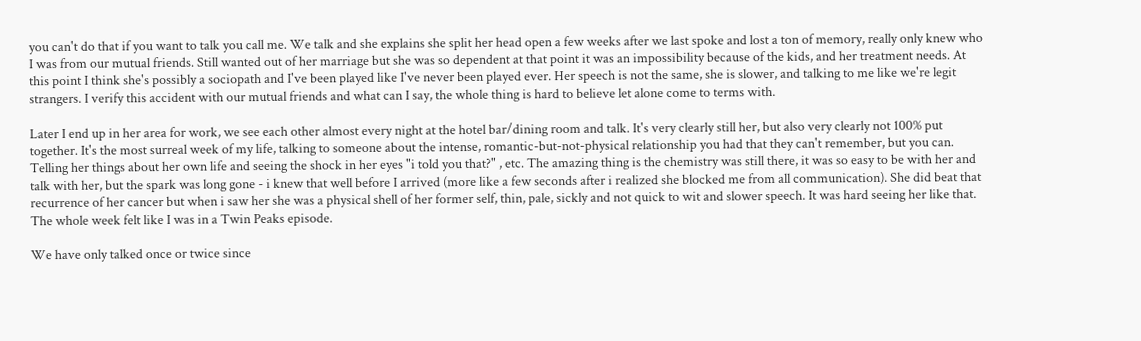you can't do that if you want to talk you call me. We talk and she explains she split her head open a few weeks after we last spoke and lost a ton of memory, really only knew who I was from our mutual friends. Still wanted out of her marriage but she was so dependent at that point it was an impossibility because of the kids, and her treatment needs. At this point I think she's possibly a sociopath and I've been played like I've never been played ever. Her speech is not the same, she is slower, and talking to me like we're legit strangers. I verify this accident with our mutual friends and what can I say, the whole thing is hard to believe let alone come to terms with.

Later I end up in her area for work, we see each other almost every night at the hotel bar/dining room and talk. It's very clearly still her, but also very clearly not 100% put together. It's the most surreal week of my life, talking to someone about the intense, romantic-but-not-physical relationship you had that they can't remember, but you can. Telling her things about her own life and seeing the shock in her eyes "i told you that?" , etc. The amazing thing is the chemistry was still there, it was so easy to be with her and talk with her, but the spark was long gone - i knew that well before I arrived (more like a few seconds after i realized she blocked me from all communication). She did beat that recurrence of her cancer but when i saw her she was a physical shell of her former self, thin, pale, sickly and not quick to wit and slower speech. It was hard seeing her like that. The whole week felt like I was in a Twin Peaks episode.

We have only talked once or twice since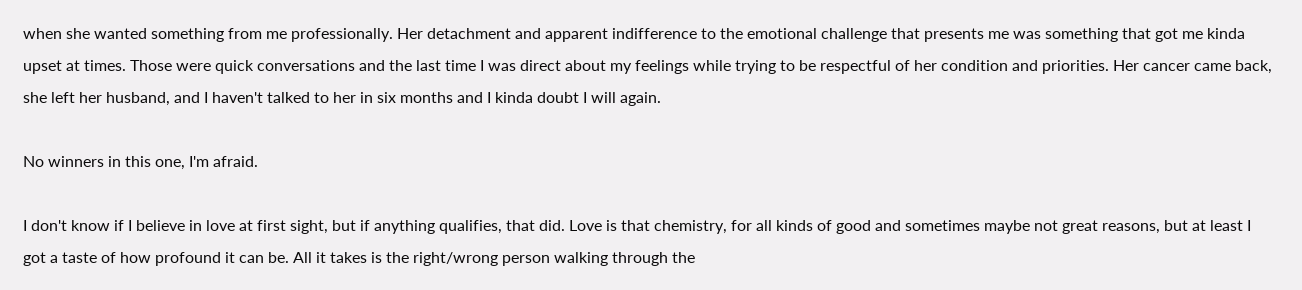when she wanted something from me professionally. Her detachment and apparent indifference to the emotional challenge that presents me was something that got me kinda upset at times. Those were quick conversations and the last time I was direct about my feelings while trying to be respectful of her condition and priorities. Her cancer came back, she left her husband, and I haven't talked to her in six months and I kinda doubt I will again.

No winners in this one, I'm afraid.

I don't know if I believe in love at first sight, but if anything qualifies, that did. Love is that chemistry, for all kinds of good and sometimes maybe not great reasons, but at least I got a taste of how profound it can be. All it takes is the right/wrong person walking through the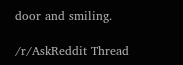door and smiling.

/r/AskReddit Thread